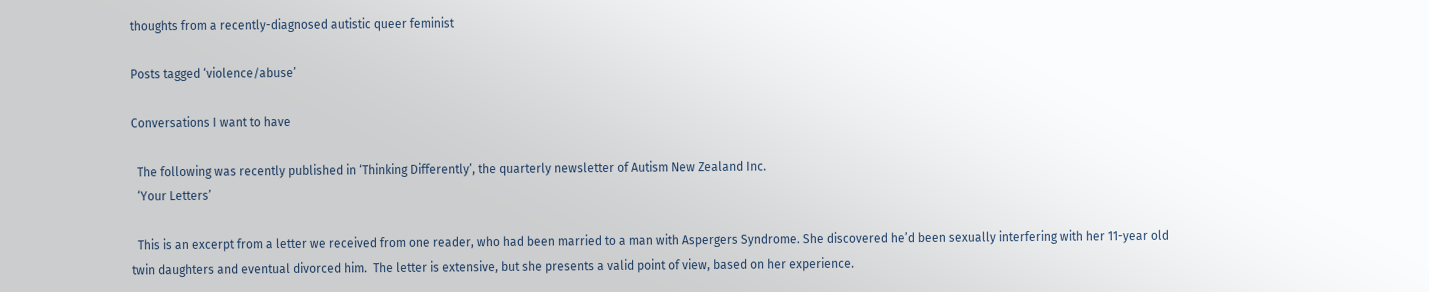thoughts from a recently-diagnosed autistic queer feminist

Posts tagged ‘violence/abuse’

Conversations I want to have

  The following was recently published in ‘Thinking Differently’, the quarterly newsletter of Autism New Zealand Inc.
  ‘Your Letters’

  This is an excerpt from a letter we received from one reader, who had been married to a man with Aspergers Syndrome. She discovered he’d been sexually interfering with her 11-year old twin daughters and eventual divorced him.  The letter is extensive, but she presents a valid point of view, based on her experience.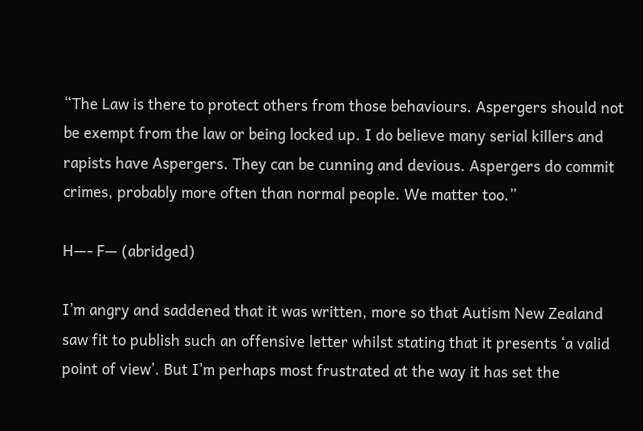“The Law is there to protect others from those behaviours. Aspergers should not be exempt from the law or being locked up. I do believe many serial killers and rapists have Aspergers. They can be cunning and devious. Aspergers do commit crimes, probably more often than normal people. We matter too.”

H—- F— (abridged)

I’m angry and saddened that it was written, more so that Autism New Zealand saw fit to publish such an offensive letter whilst stating that it presents ‘a valid point of view’. But I’m perhaps most frustrated at the way it has set the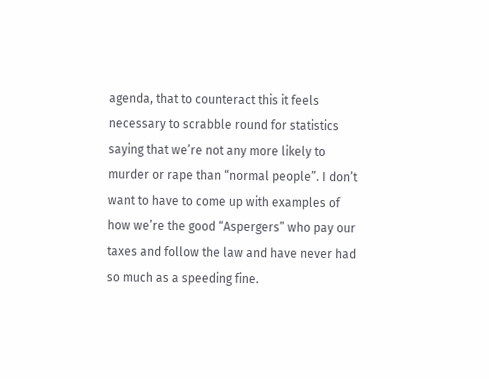agenda, that to counteract this it feels necessary to scrabble round for statistics saying that we’re not any more likely to murder or rape than “normal people”. I don’t want to have to come up with examples of how we’re the good “Aspergers” who pay our taxes and follow the law and have never had so much as a speeding fine.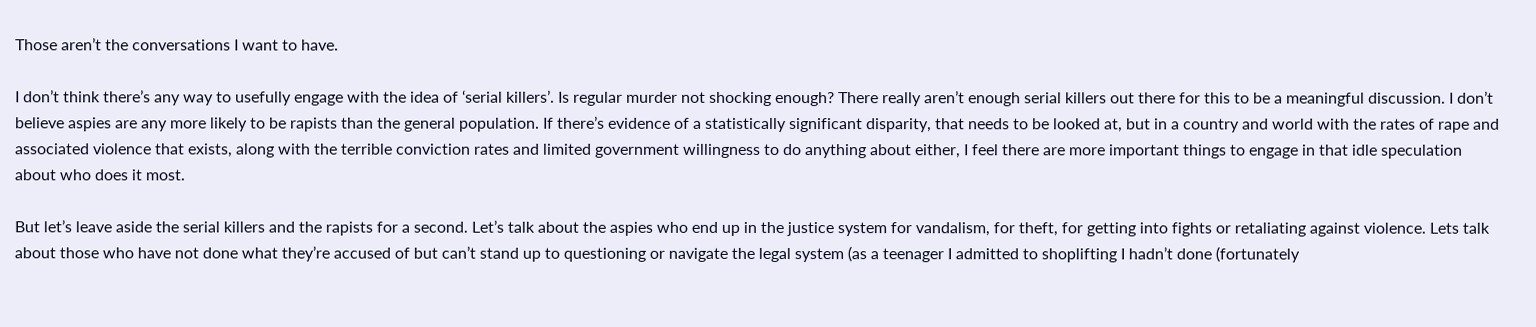Those aren’t the conversations I want to have.

I don’t think there’s any way to usefully engage with the idea of ‘serial killers’. Is regular murder not shocking enough? There really aren’t enough serial killers out there for this to be a meaningful discussion. I don’t believe aspies are any more likely to be rapists than the general population. If there’s evidence of a statistically significant disparity, that needs to be looked at, but in a country and world with the rates of rape and associated violence that exists, along with the terrible conviction rates and limited government willingness to do anything about either, I feel there are more important things to engage in that idle speculation about who does it most.

But let’s leave aside the serial killers and the rapists for a second. Let’s talk about the aspies who end up in the justice system for vandalism, for theft, for getting into fights or retaliating against violence. Lets talk about those who have not done what they’re accused of but can’t stand up to questioning or navigate the legal system (as a teenager I admitted to shoplifting I hadn’t done (fortunately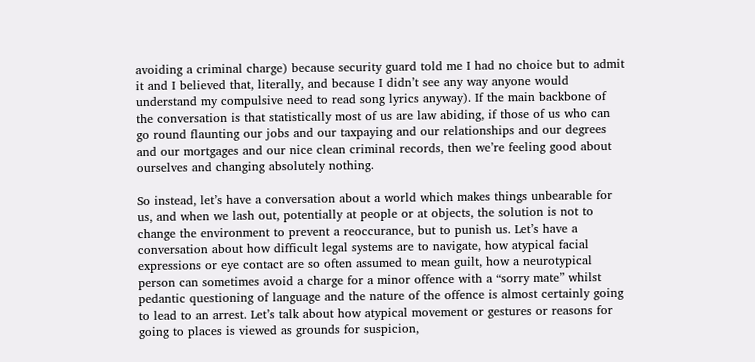avoiding a criminal charge) because security guard told me I had no choice but to admit it and I believed that, literally, and because I didn’t see any way anyone would understand my compulsive need to read song lyrics anyway). If the main backbone of the conversation is that statistically most of us are law abiding, if those of us who can go round flaunting our jobs and our taxpaying and our relationships and our degrees and our mortgages and our nice clean criminal records, then we’re feeling good about ourselves and changing absolutely nothing.

So instead, let’s have a conversation about a world which makes things unbearable for us, and when we lash out, potentially at people or at objects, the solution is not to change the environment to prevent a reoccurance, but to punish us. Let’s have a conversation about how difficult legal systems are to navigate, how atypical facial expressions or eye contact are so often assumed to mean guilt, how a neurotypical person can sometimes avoid a charge for a minor offence with a “sorry mate” whilst pedantic questioning of language and the nature of the offence is almost certainly going to lead to an arrest. Let’s talk about how atypical movement or gestures or reasons for going to places is viewed as grounds for suspicion,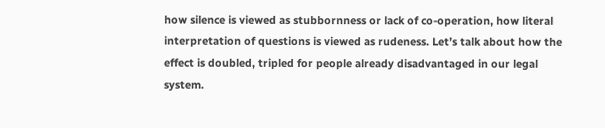how silence is viewed as stubbornness or lack of co-operation, how literal interpretation of questions is viewed as rudeness. Let’s talk about how the effect is doubled, tripled for people already disadvantaged in our legal system.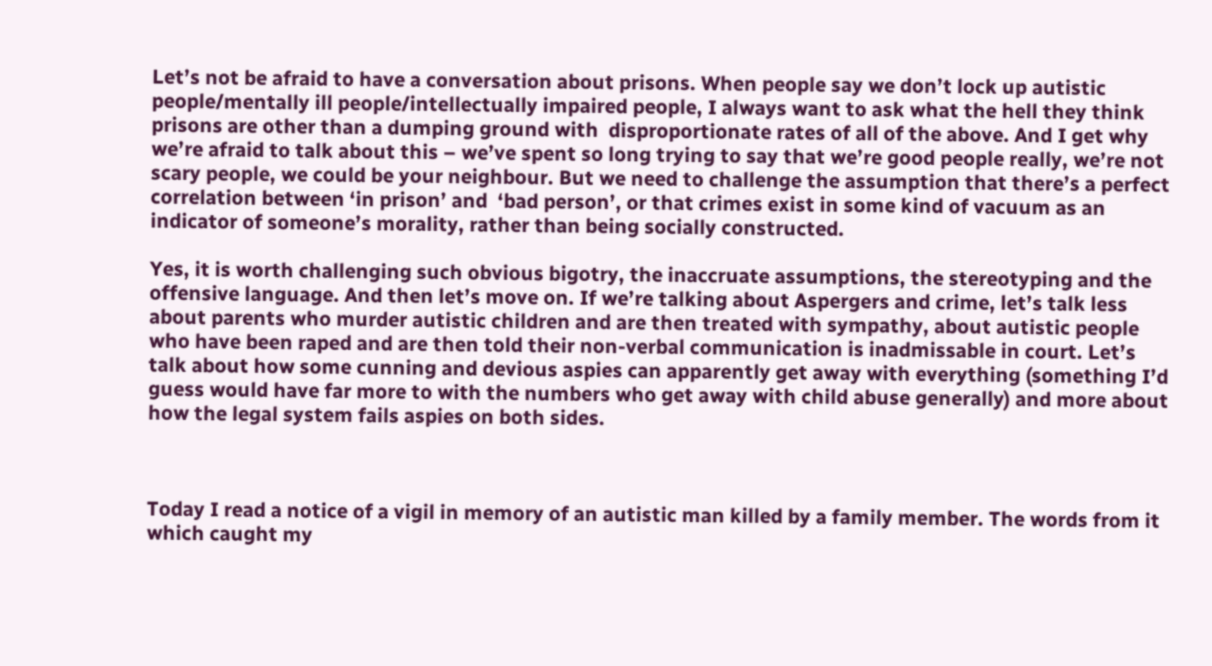Let’s not be afraid to have a conversation about prisons. When people say we don’t lock up autistic people/mentally ill people/intellectually impaired people, I always want to ask what the hell they think prisons are other than a dumping ground with  disproportionate rates of all of the above. And I get why we’re afraid to talk about this – we’ve spent so long trying to say that we’re good people really, we’re not scary people, we could be your neighbour. But we need to challenge the assumption that there’s a perfect correlation between ‘in prison’ and  ‘bad person’, or that crimes exist in some kind of vacuum as an indicator of someone’s morality, rather than being socially constructed.

Yes, it is worth challenging such obvious bigotry, the inaccruate assumptions, the stereotyping and the offensive language. And then let’s move on. If we’re talking about Aspergers and crime, let’s talk less about parents who murder autistic children and are then treated with sympathy, about autistic people who have been raped and are then told their non-verbal communication is inadmissable in court. Let’s talk about how some cunning and devious aspies can apparently get away with everything (something I’d guess would have far more to with the numbers who get away with child abuse generally) and more about how the legal system fails aspies on both sides.



Today I read a notice of a vigil in memory of an autistic man killed by a family member. The words from it which caught my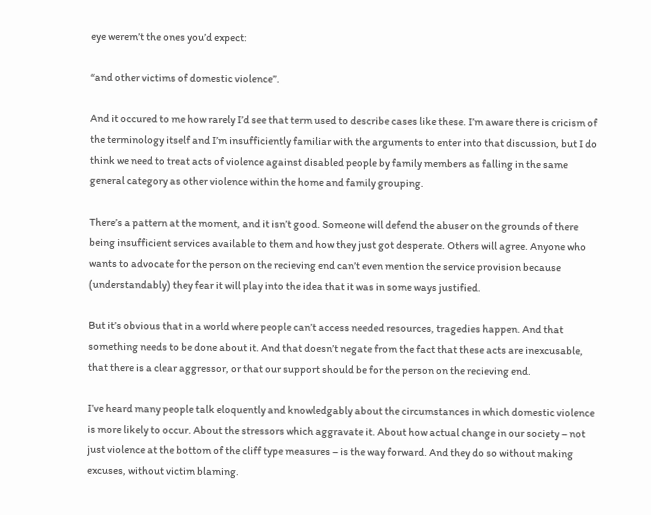eye werem’t the ones you’d expect:

“and other victims of domestic violence”.

And it occured to me how rarely I’d see that term used to describe cases like these. I’m aware there is cricism of the terminology itself and I’m insufficiently familiar with the arguments to enter into that discussion, but I do think we need to treat acts of violence against disabled people by family members as falling in the same general category as other violence within the home and family grouping.

There’s a pattern at the moment, and it isn’t good. Someone will defend the abuser on the grounds of there being insufficient services available to them and how they just got desperate. Others will agree. Anyone who wants to advocate for the person on the recieving end can’t even mention the service provision because (understandably) they fear it will play into the idea that it was in some ways justified.

But it’s obvious that in a world where people can’t access needed resources, tragedies happen. And that something needs to be done about it. And that doesn’t negate from the fact that these acts are inexcusable, that there is a clear aggressor, or that our support should be for the person on the recieving end.

I’ve heard many people talk eloquently and knowledgably about the circumstances in which domestic violence is more likely to occur. About the stressors which aggravate it. About how actual change in our society – not just violence at the bottom of the cliff type measures – is the way forward. And they do so without making excuses, without victim blaming.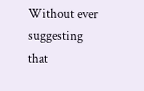Without ever suggesting that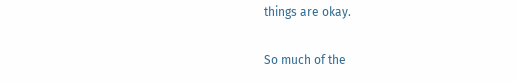things are okay.

So much of the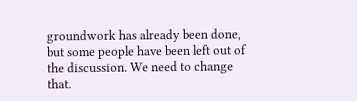groundwork has already been done, but some people have been left out of the discussion. We need to change that.